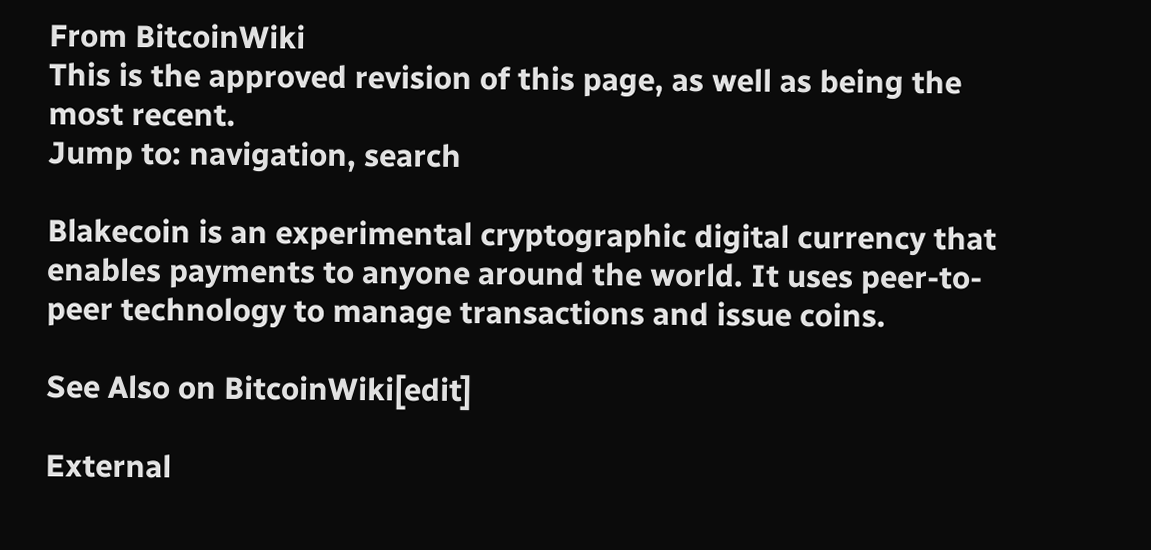From BitcoinWiki
This is the approved revision of this page, as well as being the most recent.
Jump to: navigation, search

Blakecoin is an experimental cryptographic digital currency that enables payments to anyone around the world. It uses peer-to-peer technology to manage transactions and issue coins.

See Also on BitcoinWiki[edit]

External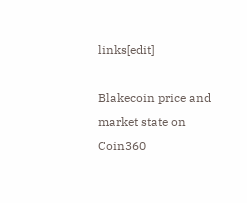links[edit]

Blakecoin price and market state on Coin360